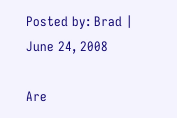Posted by: Brad | June 24, 2008

Are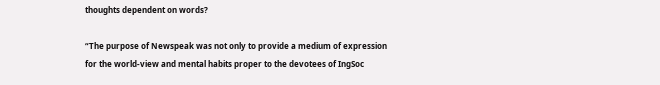thoughts dependent on words?

“The purpose of Newspeak was not only to provide a medium of expression for the world-view and mental habits proper to the devotees of IngSoc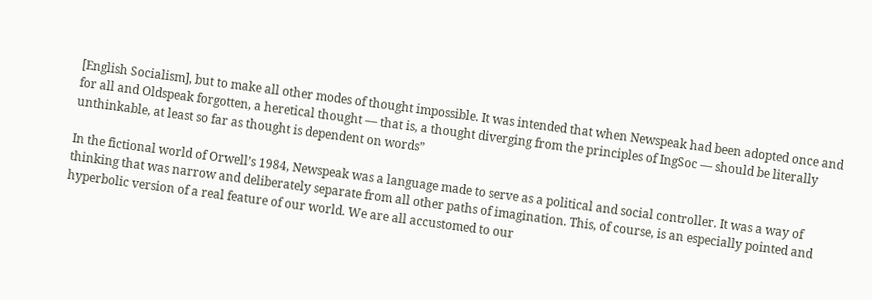[English Socialism], but to make all other modes of thought impossible. It was intended that when Newspeak had been adopted once and for all and Oldspeak forgotten, a heretical thought — that is, a thought diverging from the principles of IngSoc — should be literally unthinkable, at least so far as thought is dependent on words”

In the fictional world of Orwell’s 1984, Newspeak was a language made to serve as a political and social controller. It was a way of thinking that was narrow and deliberately separate from all other paths of imagination. This, of course, is an especially pointed and hyperbolic version of a real feature of our world. We are all accustomed to our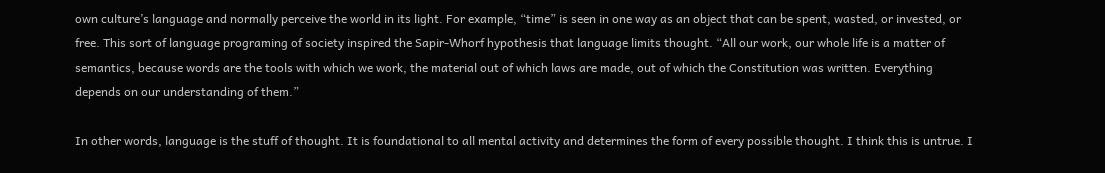own culture’s language and normally perceive the world in its light. For example, “time” is seen in one way as an object that can be spent, wasted, or invested, or free. This sort of language programing of society inspired the Sapir-Whorf hypothesis that language limits thought. “All our work, our whole life is a matter of semantics, because words are the tools with which we work, the material out of which laws are made, out of which the Constitution was written. Everything depends on our understanding of them.”

In other words, language is the stuff of thought. It is foundational to all mental activity and determines the form of every possible thought. I think this is untrue. I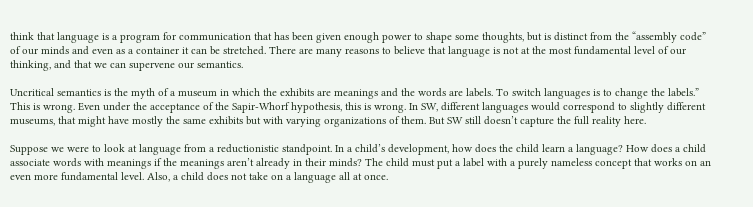think that language is a program for communication that has been given enough power to shape some thoughts, but is distinct from the “assembly code” of our minds and even as a container it can be stretched. There are many reasons to believe that language is not at the most fundamental level of our thinking, and that we can supervene our semantics.

Uncritical semantics is the myth of a museum in which the exhibits are meanings and the words are labels. To switch languages is to change the labels.” This is wrong. Even under the acceptance of the Sapir-Whorf hypothesis, this is wrong. In SW, different languages would correspond to slightly different museums, that might have mostly the same exhibits but with varying organizations of them. But SW still doesn’t capture the full reality here.

Suppose we were to look at language from a reductionistic standpoint. In a child’s development, how does the child learn a language? How does a child associate words with meanings if the meanings aren’t already in their minds? The child must put a label with a purely nameless concept that works on an even more fundamental level. Also, a child does not take on a language all at once.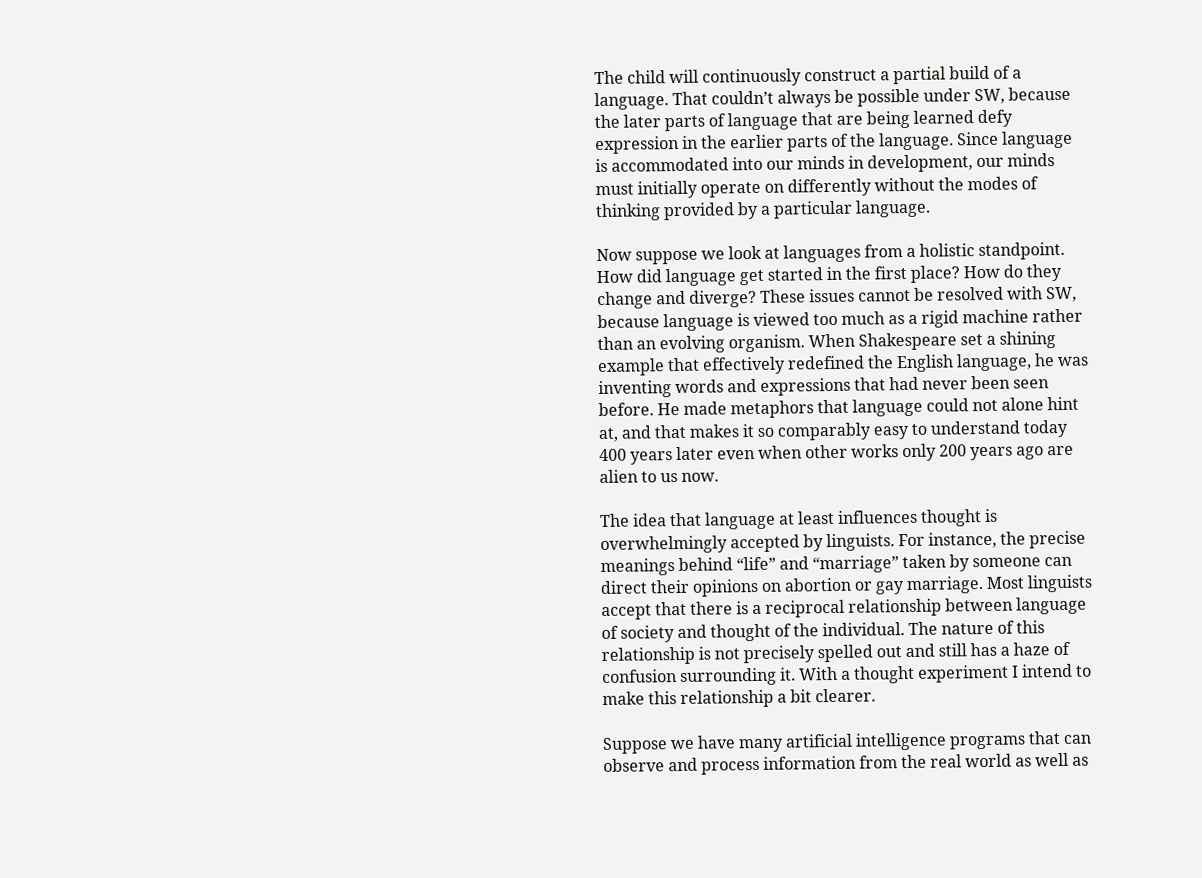The child will continuously construct a partial build of a language. That couldn’t always be possible under SW, because the later parts of language that are being learned defy expression in the earlier parts of the language. Since language is accommodated into our minds in development, our minds must initially operate on differently without the modes of thinking provided by a particular language.

Now suppose we look at languages from a holistic standpoint. How did language get started in the first place? How do they change and diverge? These issues cannot be resolved with SW, because language is viewed too much as a rigid machine rather than an evolving organism. When Shakespeare set a shining example that effectively redefined the English language, he was inventing words and expressions that had never been seen before. He made metaphors that language could not alone hint at, and that makes it so comparably easy to understand today 400 years later even when other works only 200 years ago are alien to us now.

The idea that language at least influences thought is overwhelmingly accepted by linguists. For instance, the precise meanings behind “life” and “marriage” taken by someone can direct their opinions on abortion or gay marriage. Most linguists accept that there is a reciprocal relationship between language of society and thought of the individual. The nature of this relationship is not precisely spelled out and still has a haze of confusion surrounding it. With a thought experiment I intend to make this relationship a bit clearer.

Suppose we have many artificial intelligence programs that can observe and process information from the real world as well as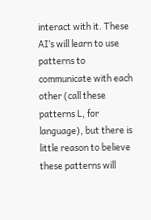interact with it. These AI’s will learn to use patterns to communicate with each other (call these patterns L, for language), but there is little reason to believe these patterns will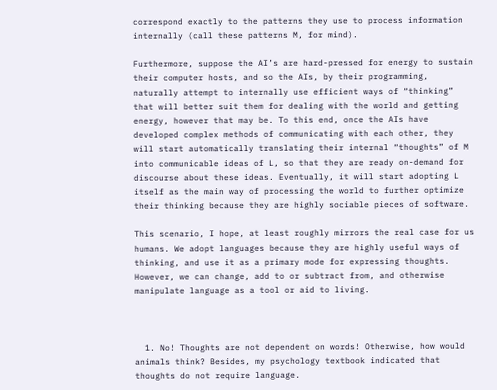correspond exactly to the patterns they use to process information internally (call these patterns M, for mind).

Furthermore, suppose the AI’s are hard-pressed for energy to sustain their computer hosts, and so the AIs, by their programming, naturally attempt to internally use efficient ways of “thinking” that will better suit them for dealing with the world and getting energy, however that may be. To this end, once the AIs have developed complex methods of communicating with each other, they will start automatically translating their internal “thoughts” of M into communicable ideas of L, so that they are ready on-demand for discourse about these ideas. Eventually, it will start adopting L itself as the main way of processing the world to further optimize their thinking because they are highly sociable pieces of software.

This scenario, I hope, at least roughly mirrors the real case for us humans. We adopt languages because they are highly useful ways of thinking, and use it as a primary mode for expressing thoughts. However, we can change, add to or subtract from, and otherwise manipulate language as a tool or aid to living.



  1. No! Thoughts are not dependent on words! Otherwise, how would animals think? Besides, my psychology textbook indicated that thoughts do not require language.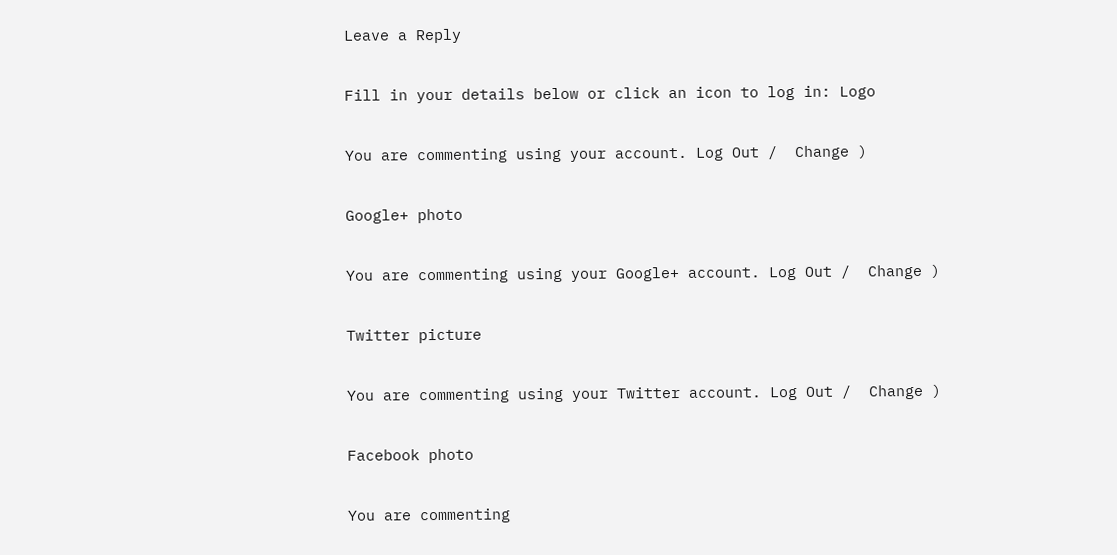Leave a Reply

Fill in your details below or click an icon to log in: Logo

You are commenting using your account. Log Out /  Change )

Google+ photo

You are commenting using your Google+ account. Log Out /  Change )

Twitter picture

You are commenting using your Twitter account. Log Out /  Change )

Facebook photo

You are commenting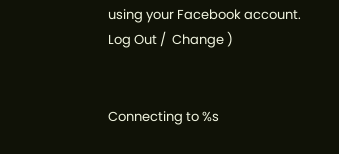using your Facebook account. Log Out /  Change )


Connecting to %s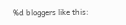%d bloggers like this: